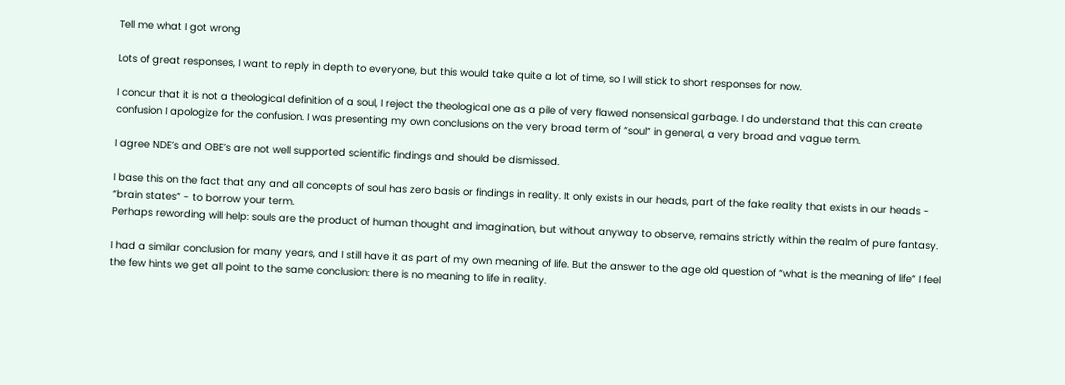Tell me what I got wrong

Lots of great responses, I want to reply in depth to everyone, but this would take quite a lot of time, so I will stick to short responses for now.

I concur that it is not a theological definition of a soul, I reject the theological one as a pile of very flawed nonsensical garbage. I do understand that this can create confusion I apologize for the confusion. I was presenting my own conclusions on the very broad term of “soul” in general, a very broad and vague term.

I agree NDE’s and OBE’s are not well supported scientific findings and should be dismissed.

I base this on the fact that any and all concepts of soul has zero basis or findings in reality. It only exists in our heads, part of the fake reality that exists in our heads - “brain states” - to borrow your term.
Perhaps rewording will help: souls are the product of human thought and imagination, but without anyway to observe, remains strictly within the realm of pure fantasy.

I had a similar conclusion for many years, and I still have it as part of my own meaning of life. But the answer to the age old question of “what is the meaning of life” I feel the few hints we get all point to the same conclusion: there is no meaning to life in reality.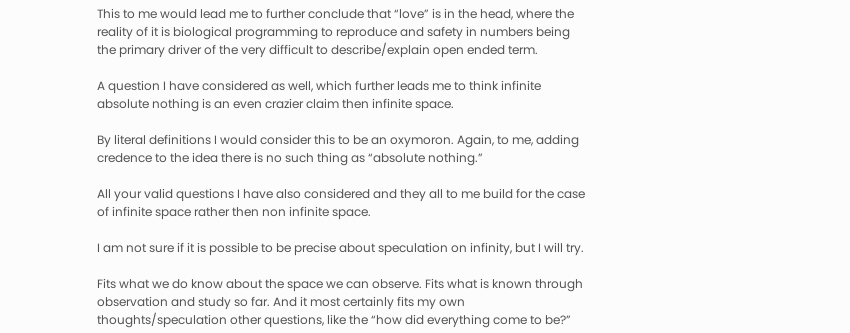This to me would lead me to further conclude that “love” is in the head, where the reality of it is biological programming to reproduce and safety in numbers being the primary driver of the very difficult to describe/explain open ended term.

A question I have considered as well, which further leads me to think infinite absolute nothing is an even crazier claim then infinite space.

By literal definitions I would consider this to be an oxymoron. Again, to me, adding credence to the idea there is no such thing as “absolute nothing.”

All your valid questions I have also considered and they all to me build for the case of infinite space rather then non infinite space.

I am not sure if it is possible to be precise about speculation on infinity, but I will try.

Fits what we do know about the space we can observe. Fits what is known through observation and study so far. And it most certainly fits my own thoughts/speculation other questions, like the “how did everything come to be?”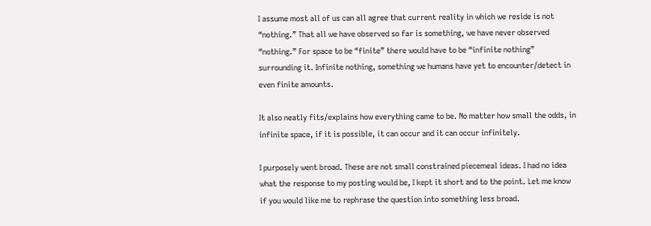I assume most all of us can all agree that current reality in which we reside is not “nothing.” That all we have observed so far is something, we have never observed “nothing.” For space to be “finite” there would have to be “infinite nothing” surrounding it. Infinite nothing, something we humans have yet to encounter/detect in even finite amounts.

It also neatly fits/explains how everything came to be. No matter how small the odds, in infinite space, if it is possible, it can occur and it can occur infinitely.

I purposely went broad. These are not small constrained piecemeal ideas. I had no idea what the response to my posting would be, I kept it short and to the point. Let me know if you would like me to rephrase the question into something less broad.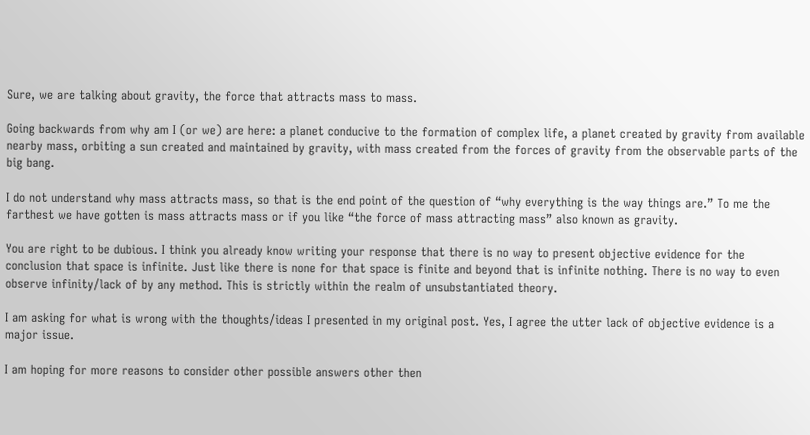Sure, we are talking about gravity, the force that attracts mass to mass.

Going backwards from why am I (or we) are here: a planet conducive to the formation of complex life, a planet created by gravity from available nearby mass, orbiting a sun created and maintained by gravity, with mass created from the forces of gravity from the observable parts of the big bang.

I do not understand why mass attracts mass, so that is the end point of the question of “why everything is the way things are.” To me the farthest we have gotten is mass attracts mass or if you like “the force of mass attracting mass” also known as gravity.

You are right to be dubious. I think you already know writing your response that there is no way to present objective evidence for the conclusion that space is infinite. Just like there is none for that space is finite and beyond that is infinite nothing. There is no way to even observe infinity/lack of by any method. This is strictly within the realm of unsubstantiated theory.

I am asking for what is wrong with the thoughts/ideas I presented in my original post. Yes, I agree the utter lack of objective evidence is a major issue.

I am hoping for more reasons to consider other possible answers other then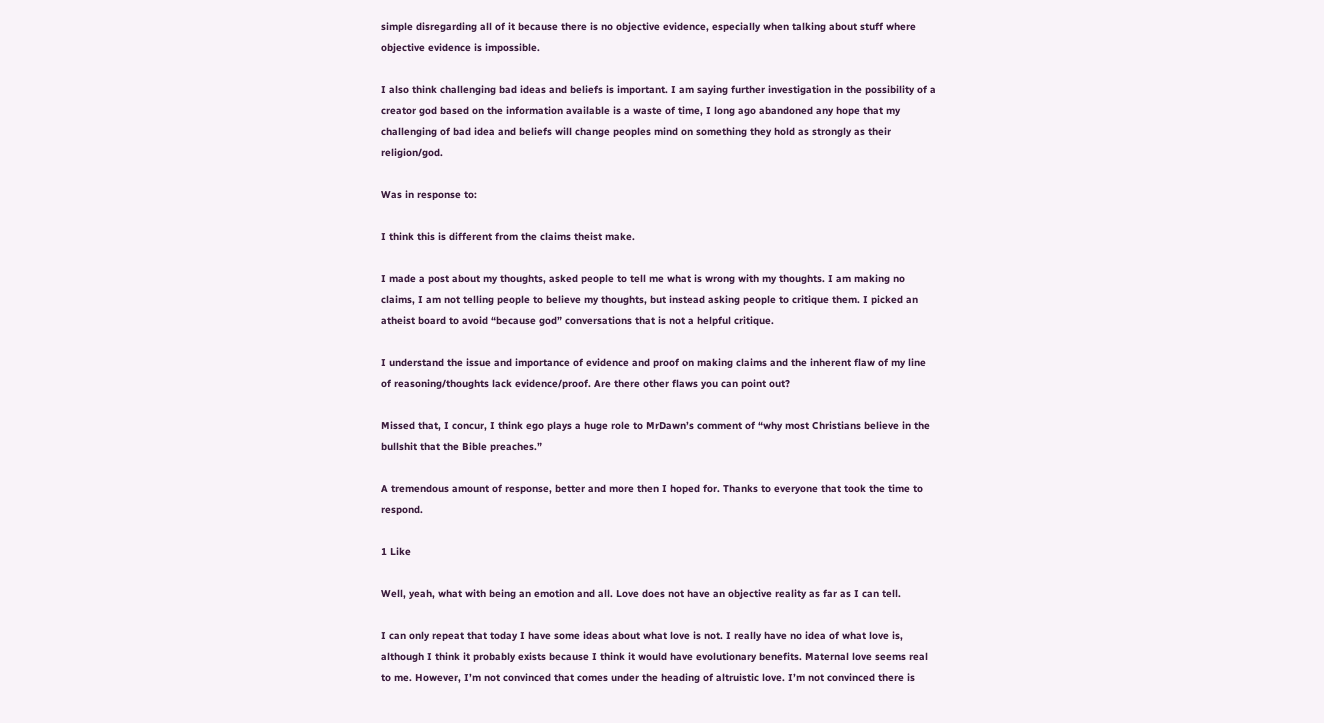simple disregarding all of it because there is no objective evidence, especially when talking about stuff where objective evidence is impossible.

I also think challenging bad ideas and beliefs is important. I am saying further investigation in the possibility of a creator god based on the information available is a waste of time, I long ago abandoned any hope that my challenging of bad idea and beliefs will change peoples mind on something they hold as strongly as their religion/god.

Was in response to:

I think this is different from the claims theist make.

I made a post about my thoughts, asked people to tell me what is wrong with my thoughts. I am making no claims, I am not telling people to believe my thoughts, but instead asking people to critique them. I picked an atheist board to avoid “because god” conversations that is not a helpful critique.

I understand the issue and importance of evidence and proof on making claims and the inherent flaw of my line of reasoning/thoughts lack evidence/proof. Are there other flaws you can point out?

Missed that, I concur, I think ego plays a huge role to MrDawn’s comment of “why most Christians believe in the bullshit that the Bible preaches.”

A tremendous amount of response, better and more then I hoped for. Thanks to everyone that took the time to respond.

1 Like

Well, yeah, what with being an emotion and all. Love does not have an objective reality as far as I can tell.

I can only repeat that today I have some ideas about what love is not. I really have no idea of what love is, although I think it probably exists because I think it would have evolutionary benefits. Maternal love seems real to me. However, I’m not convinced that comes under the heading of altruistic love. I’m not convinced there is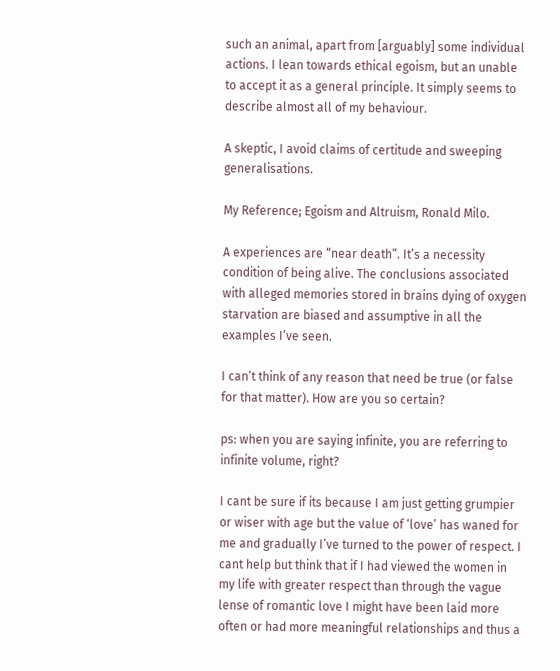such an animal, apart from [arguably] some individual actions. I lean towards ethical egoism, but an unable to accept it as a general principle. It simply seems to describe almost all of my behaviour.

A skeptic, I avoid claims of certitude and sweeping generalisations.

My Reference; Egoism and Altruism, Ronald Milo.

A experiences are “near death”. It’s a necessity condition of being alive. The conclusions associated with alleged memories stored in brains dying of oxygen starvation are biased and assumptive in all the examples I’ve seen.

I can’t think of any reason that need be true (or false for that matter). How are you so certain?

ps: when you are saying infinite, you are referring to infinite volume, right?

I cant be sure if its because I am just getting grumpier or wiser with age but the value of ‘love’ has waned for me and gradually I’ve turned to the power of respect. I cant help but think that if I had viewed the women in my life with greater respect than through the vague lense of romantic love I might have been laid more often or had more meaningful relationships and thus a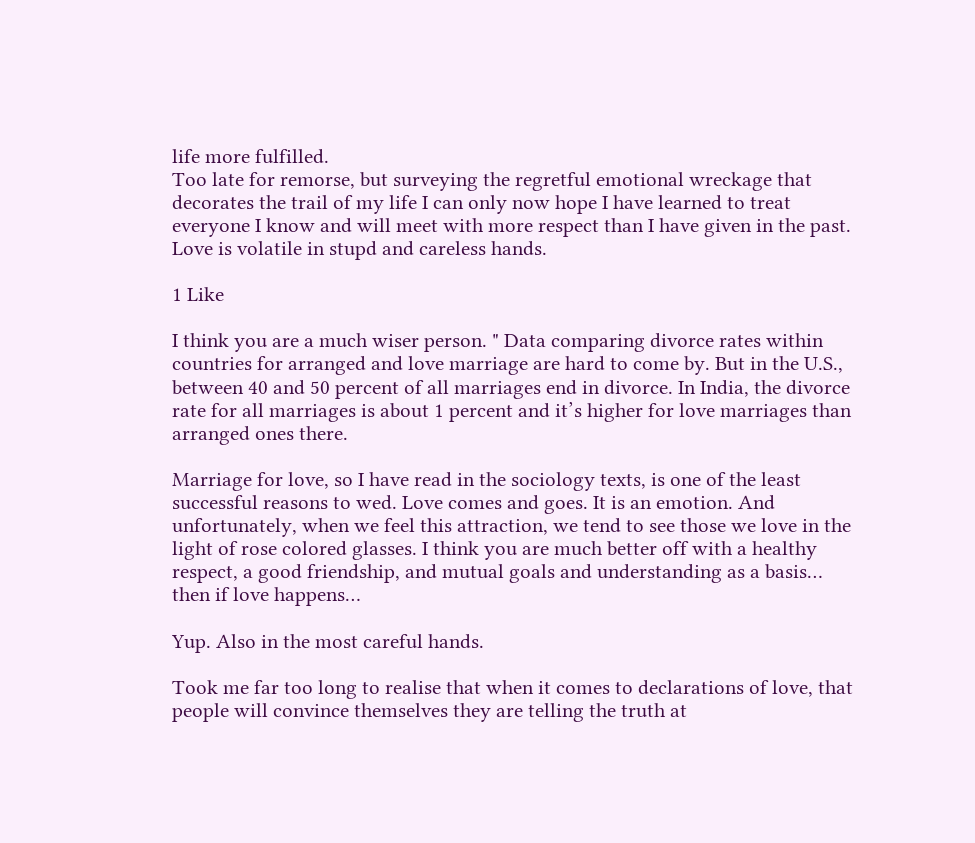life more fulfilled.
Too late for remorse, but surveying the regretful emotional wreckage that decorates the trail of my life I can only now hope I have learned to treat everyone I know and will meet with more respect than I have given in the past. Love is volatile in stupd and careless hands.

1 Like

I think you are a much wiser person. " Data comparing divorce rates within countries for arranged and love marriage are hard to come by. But in the U.S., between 40 and 50 percent of all marriages end in divorce. In India, the divorce rate for all marriages is about 1 percent and it’s higher for love marriages than arranged ones there.

Marriage for love, so I have read in the sociology texts, is one of the least successful reasons to wed. Love comes and goes. It is an emotion. And unfortunately, when we feel this attraction, we tend to see those we love in the light of rose colored glasses. I think you are much better off with a healthy respect, a good friendship, and mutual goals and understanding as a basis… then if love happens…

Yup. Also in the most careful hands.

Took me far too long to realise that when it comes to declarations of love, that people will convince themselves they are telling the truth at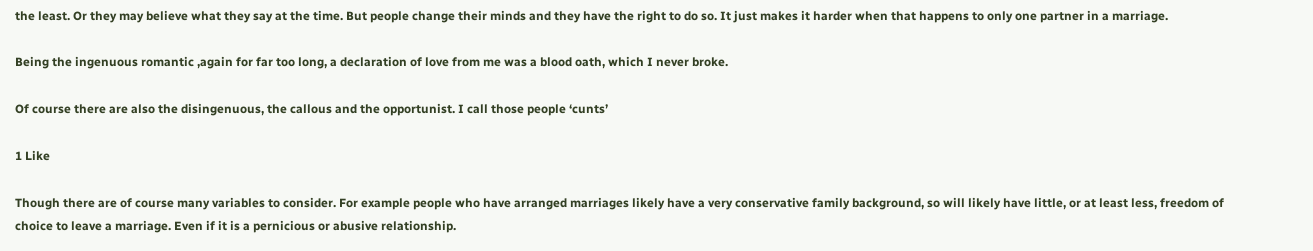the least. Or they may believe what they say at the time. But people change their minds and they have the right to do so. It just makes it harder when that happens to only one partner in a marriage.

Being the ingenuous romantic ,again for far too long, a declaration of love from me was a blood oath, which I never broke.

Of course there are also the disingenuous, the callous and the opportunist. I call those people ‘cunts’

1 Like

Though there are of course many variables to consider. For example people who have arranged marriages likely have a very conservative family background, so will likely have little, or at least less, freedom of choice to leave a marriage. Even if it is a pernicious or abusive relationship.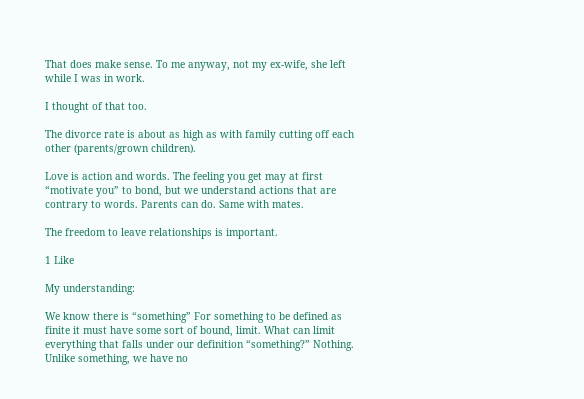That does make sense. To me anyway, not my ex-wife, she left while I was in work.

I thought of that too.

The divorce rate is about as high as with family cutting off each other (parents/grown children).

Love is action and words. The feeling you get may at first “motivate you” to bond, but we understand actions that are contrary to words. Parents can do. Same with mates.

The freedom to leave relationships is important.

1 Like

My understanding:

We know there is “something” For something to be defined as finite it must have some sort of bound, limit. What can limit everything that falls under our definition “something?” Nothing. Unlike something, we have no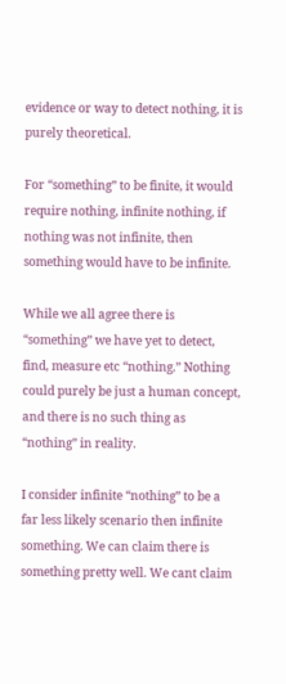evidence or way to detect nothing, it is purely theoretical.

For “something” to be finite, it would require nothing, infinite nothing, if nothing was not infinite, then something would have to be infinite.

While we all agree there is “something” we have yet to detect, find, measure etc “nothing.” Nothing could purely be just a human concept, and there is no such thing as “nothing” in reality.

I consider infinite “nothing” to be a far less likely scenario then infinite something. We can claim there is something pretty well. We cant claim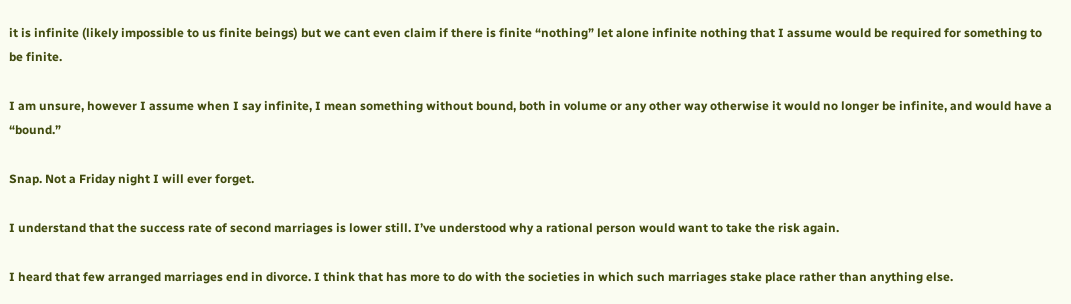it is infinite (likely impossible to us finite beings) but we cant even claim if there is finite “nothing” let alone infinite nothing that I assume would be required for something to be finite.

I am unsure, however I assume when I say infinite, I mean something without bound, both in volume or any other way otherwise it would no longer be infinite, and would have a “bound.”

Snap. Not a Friday night I will ever forget.

I understand that the success rate of second marriages is lower still. I’ve understood why a rational person would want to take the risk again.

I heard that few arranged marriages end in divorce. I think that has more to do with the societies in which such marriages stake place rather than anything else.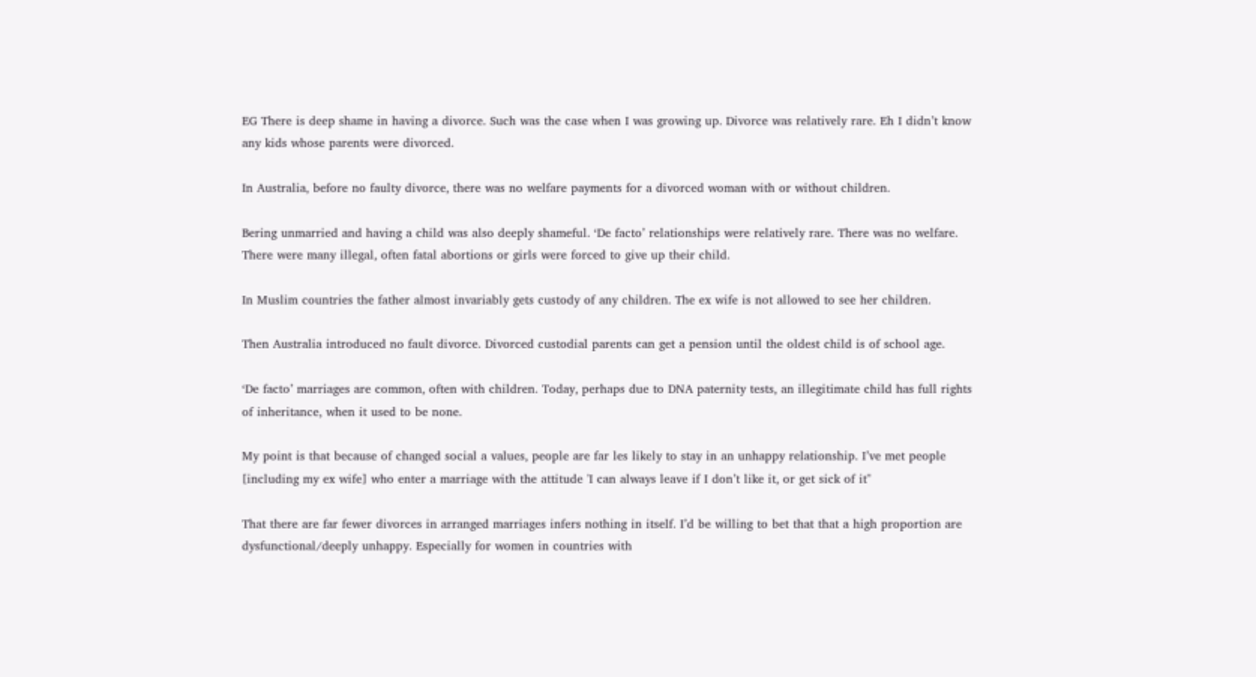EG There is deep shame in having a divorce. Such was the case when I was growing up. Divorce was relatively rare. Eh I didn’t know any kids whose parents were divorced.

In Australia, before no faulty divorce, there was no welfare payments for a divorced woman with or without children.

Bering unmarried and having a child was also deeply shameful. ‘De facto’ relationships were relatively rare. There was no welfare. There were many illegal, often fatal abortions or girls were forced to give up their child.

In Muslim countries the father almost invariably gets custody of any children. The ex wife is not allowed to see her children.

Then Australia introduced no fault divorce. Divorced custodial parents can get a pension until the oldest child is of school age.

‘De facto’ marriages are common, often with children. Today, perhaps due to DNA paternity tests, an illegitimate child has full rights of inheritance, when it used to be none.

My point is that because of changed social a values, people are far les likely to stay in an unhappy relationship. I’ve met people [including my ex wife] who enter a marriage with the attitude 'I can always leave if I don’t like it, or get sick of it"

That there are far fewer divorces in arranged marriages infers nothing in itself. I’d be willing to bet that that a high proportion are dysfunctional/deeply unhappy. Especially for women in countries with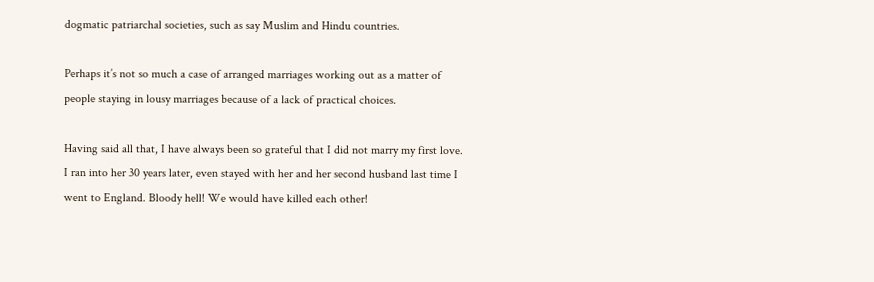dogmatic patriarchal societies, such as say Muslim and Hindu countries.

Perhaps it’s not so much a case of arranged marriages working out as a matter of people staying in lousy marriages because of a lack of practical choices.

Having said all that, I have always been so grateful that I did not marry my first love. I ran into her 30 years later, even stayed with her and her second husband last time I went to England. Bloody hell! We would have killed each other!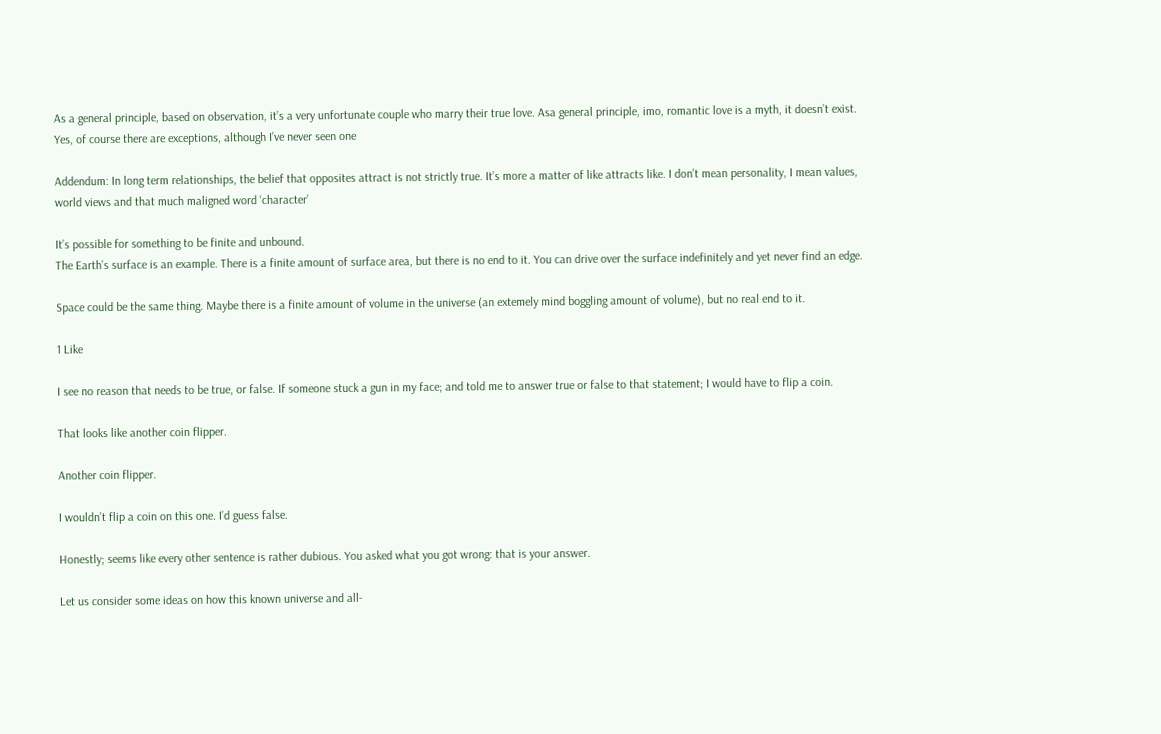As a general principle, based on observation, it’s a very unfortunate couple who marry their true love. Asa general principle, imo, romantic love is a myth, it doesn’t exist. Yes, of course there are exceptions, although I’ve never seen one

Addendum: In long term relationships, the belief that opposites attract is not strictly true. It’s more a matter of like attracts like. I don’t mean personality, I mean values, world views and that much maligned word ‘character’

It’s possible for something to be finite and unbound.
The Earth’s surface is an example. There is a finite amount of surface area, but there is no end to it. You can drive over the surface indefinitely and yet never find an edge.

Space could be the same thing. Maybe there is a finite amount of volume in the universe (an extemely mind boggling amount of volume), but no real end to it.

1 Like

I see no reason that needs to be true, or false. If someone stuck a gun in my face; and told me to answer true or false to that statement; I would have to flip a coin.

That looks like another coin flipper.

Another coin flipper.

I wouldn’t flip a coin on this one. I’d guess false.

Honestly; seems like every other sentence is rather dubious. You asked what you got wrong: that is your answer.

Let us consider some ideas on how this known universe and all-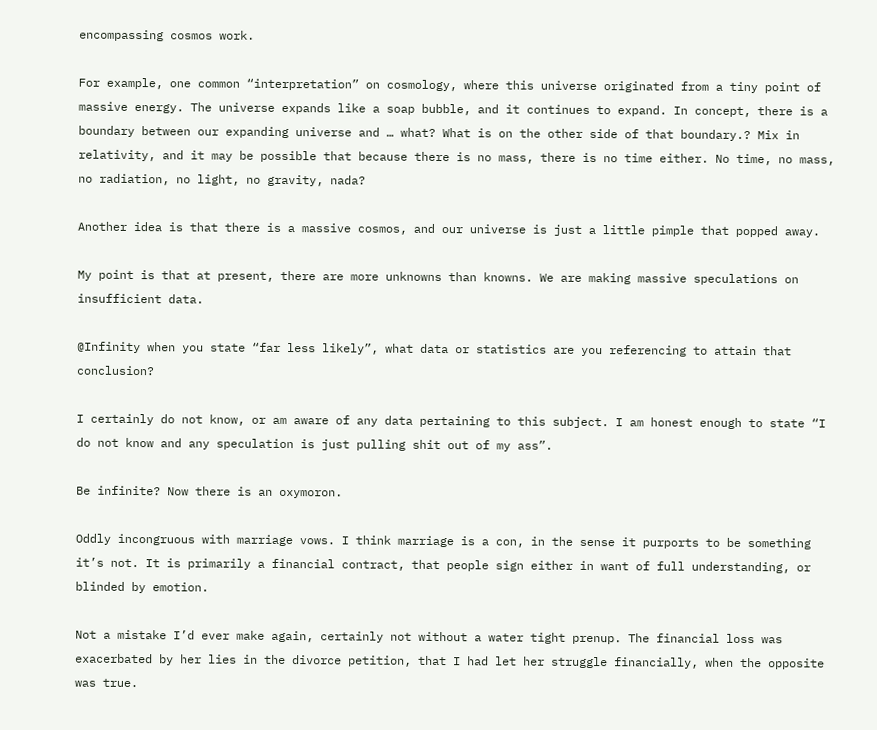encompassing cosmos work.

For example, one common “interpretation” on cosmology, where this universe originated from a tiny point of massive energy. The universe expands like a soap bubble, and it continues to expand. In concept, there is a boundary between our expanding universe and … what? What is on the other side of that boundary.? Mix in relativity, and it may be possible that because there is no mass, there is no time either. No time, no mass, no radiation, no light, no gravity, nada?

Another idea is that there is a massive cosmos, and our universe is just a little pimple that popped away.

My point is that at present, there are more unknowns than knowns. We are making massive speculations on insufficient data.

@Infinity when you state “far less likely”, what data or statistics are you referencing to attain that conclusion?

I certainly do not know, or am aware of any data pertaining to this subject. I am honest enough to state “I do not know and any speculation is just pulling shit out of my ass”.

Be infinite? Now there is an oxymoron.

Oddly incongruous with marriage vows. I think marriage is a con, in the sense it purports to be something it’s not. It is primarily a financial contract, that people sign either in want of full understanding, or blinded by emotion.

Not a mistake I’d ever make again, certainly not without a water tight prenup. The financial loss was exacerbated by her lies in the divorce petition, that I had let her struggle financially, when the opposite was true.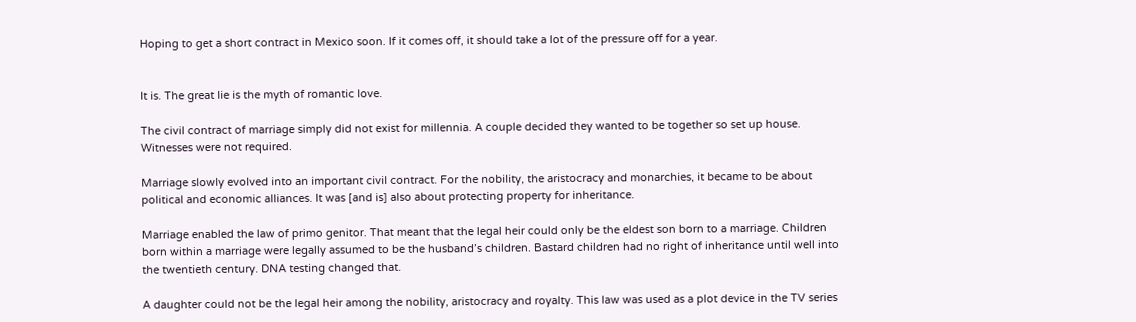Hoping to get a short contract in Mexico soon. If it comes off, it should take a lot of the pressure off for a year.


It is. The great lie is the myth of romantic love.

The civil contract of marriage simply did not exist for millennia. A couple decided they wanted to be together so set up house. Witnesses were not required.

Marriage slowly evolved into an important civil contract. For the nobility, the aristocracy and monarchies, it became to be about political and economic alliances. It was [and is] also about protecting property for inheritance.

Marriage enabled the law of primo genitor. That meant that the legal heir could only be the eldest son born to a marriage. Children born within a marriage were legally assumed to be the husband’s children. Bastard children had no right of inheritance until well into the twentieth century. DNA testing changed that.

A daughter could not be the legal heir among the nobility, aristocracy and royalty. This law was used as a plot device in the TV series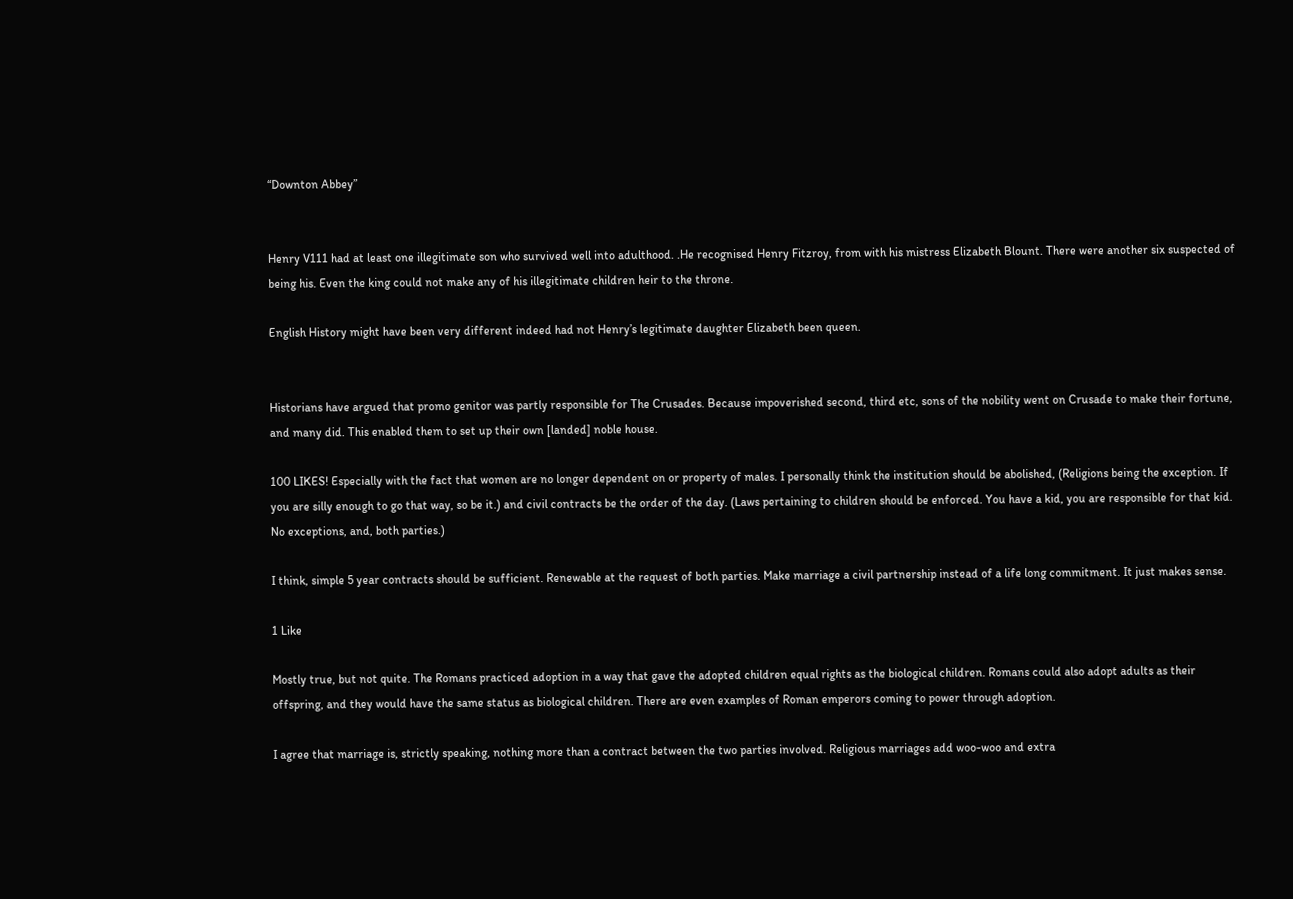“Downton Abbey”


Henry V111 had at least one illegitimate son who survived well into adulthood. .He recognised Henry Fitzroy, from with his mistress Elizabeth Blount. There were another six suspected of being his. Even the king could not make any of his illegitimate children heir to the throne.

English History might have been very different indeed had not Henry’s legitimate daughter Elizabeth been queen.


Historians have argued that promo genitor was partly responsible for The Crusades. Because impoverished second, third etc, sons of the nobility went on Crusade to make their fortune, and many did. This enabled them to set up their own [landed] noble house.

100 LIKES! Especially with the fact that women are no longer dependent on or property of males. I personally think the institution should be abolished, (Religions being the exception. If you are silly enough to go that way, so be it.) and civil contracts be the order of the day. (Laws pertaining to children should be enforced. You have a kid, you are responsible for that kid. No exceptions, and, both parties.)

I think, simple 5 year contracts should be sufficient. Renewable at the request of both parties. Make marriage a civil partnership instead of a life long commitment. It just makes sense.

1 Like

Mostly true, but not quite. The Romans practiced adoption in a way that gave the adopted children equal rights as the biological children. Romans could also adopt adults as their offspring, and they would have the same status as biological children. There are even examples of Roman emperors coming to power through adoption.

I agree that marriage is, strictly speaking, nothing more than a contract between the two parties involved. Religious marriages add woo-woo and extra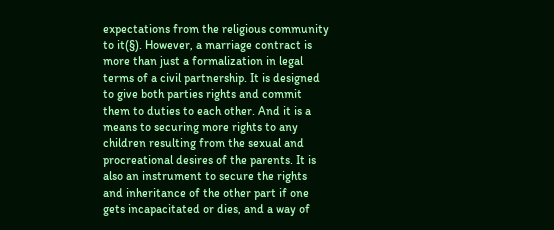expectations from the religious community to it(§). However, a marriage contract is more than just a formalization in legal terms of a civil partnership. It is designed to give both parties rights and commit them to duties to each other. And it is a means to securing more rights to any children resulting from the sexual and procreational desires of the parents. It is also an instrument to secure the rights and inheritance of the other part if one gets incapacitated or dies, and a way of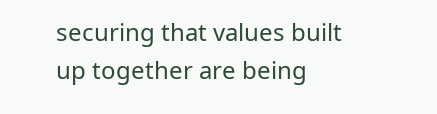securing that values built up together are being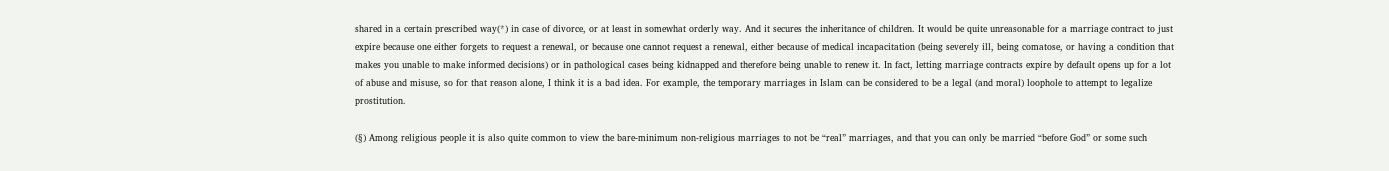shared in a certain prescribed way(*) in case of divorce, or at least in somewhat orderly way. And it secures the inheritance of children. It would be quite unreasonable for a marriage contract to just expire because one either forgets to request a renewal, or because one cannot request a renewal, either because of medical incapacitation (being severely ill, being comatose, or having a condition that makes you unable to make informed decisions) or in pathological cases being kidnapped and therefore being unable to renew it. In fact, letting marriage contracts expire by default opens up for a lot of abuse and misuse, so for that reason alone, I think it is a bad idea. For example, the temporary marriages in Islam can be considered to be a legal (and moral) loophole to attempt to legalize prostitution.

(§) Among religious people it is also quite common to view the bare-minimum non-religious marriages to not be “real” marriages, and that you can only be married “before God” or some such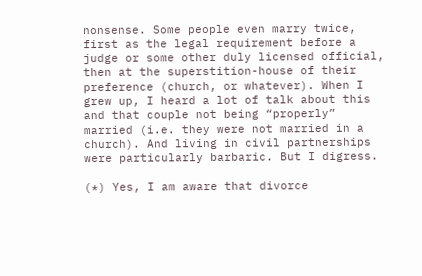nonsense. Some people even marry twice, first as the legal requirement before a judge or some other duly licensed official, then at the superstition-house of their preference (church, or whatever). When I grew up, I heard a lot of talk about this and that couple not being “properly” married (i.e. they were not married in a church). And living in civil partnerships were particularly barbaric. But I digress.

(*) Yes, I am aware that divorce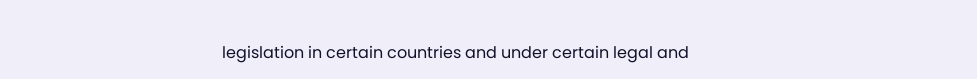legislation in certain countries and under certain legal and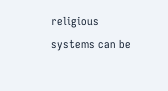religious systems can be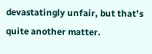devastatingly unfair, but that’s quite another matter.